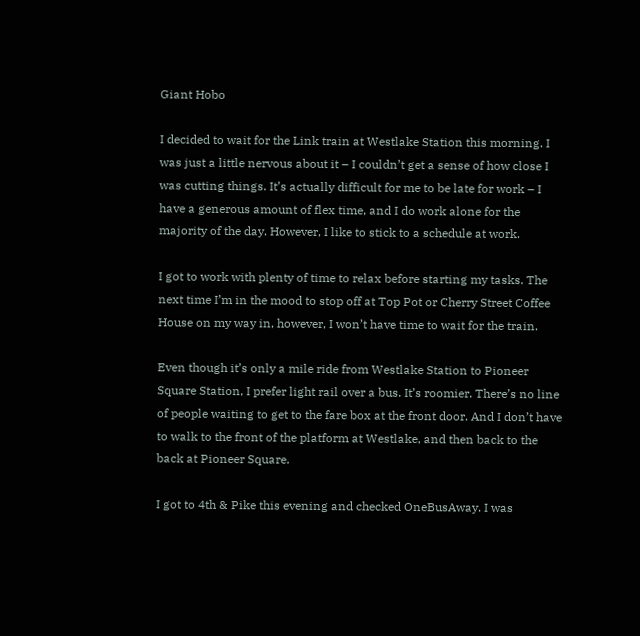Giant Hobo

I decided to wait for the Link train at Westlake Station this morning. I was just a little nervous about it – I couldn’t get a sense of how close I was cutting things. It’s actually difficult for me to be late for work – I have a generous amount of flex time, and I do work alone for the majority of the day. However, I like to stick to a schedule at work.

I got to work with plenty of time to relax before starting my tasks. The next time I’m in the mood to stop off at Top Pot or Cherry Street Coffee House on my way in, however, I won’t have time to wait for the train.

Even though it’s only a mile ride from Westlake Station to Pioneer Square Station, I prefer light rail over a bus. It’s roomier. There’s no line of people waiting to get to the fare box at the front door. And I don’t have to walk to the front of the platform at Westlake, and then back to the back at Pioneer Square.

I got to 4th & Pike this evening and checked OneBusAway. I was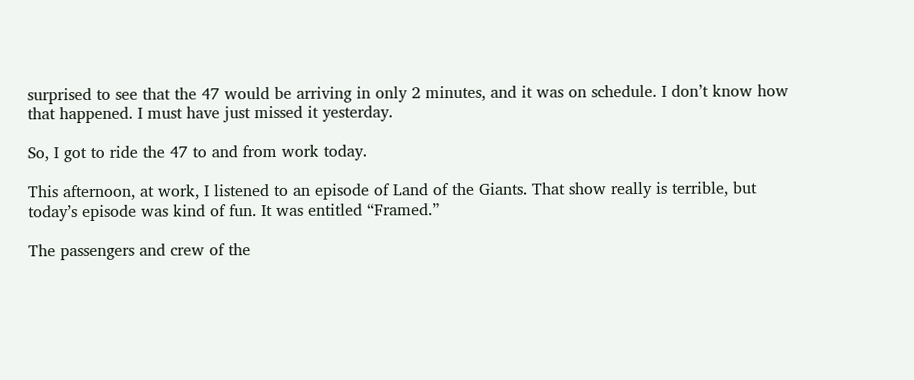surprised to see that the 47 would be arriving in only 2 minutes, and it was on schedule. I don’t know how that happened. I must have just missed it yesterday.

So, I got to ride the 47 to and from work today.

This afternoon, at work, I listened to an episode of Land of the Giants. That show really is terrible, but today’s episode was kind of fun. It was entitled “Framed.”

The passengers and crew of the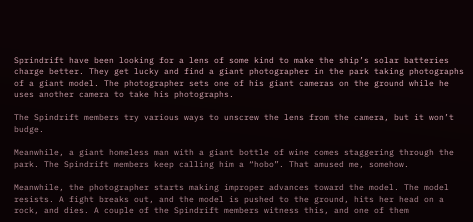Sprindrift have been looking for a lens of some kind to make the ship’s solar batteries charge better. They get lucky and find a giant photographer in the park taking photographs of a giant model. The photographer sets one of his giant cameras on the ground while he uses another camera to take his photographs.

The Spindrift members try various ways to unscrew the lens from the camera, but it won’t budge.

Meanwhile, a giant homeless man with a giant bottle of wine comes staggering through the park. The Spindrift members keep calling him a “hobo”. That amused me, somehow.

Meanwhile, the photographer starts making improper advances toward the model. The model resists. A fight breaks out, and the model is pushed to the ground, hits her head on a rock, and dies. A couple of the Spindrift members witness this, and one of them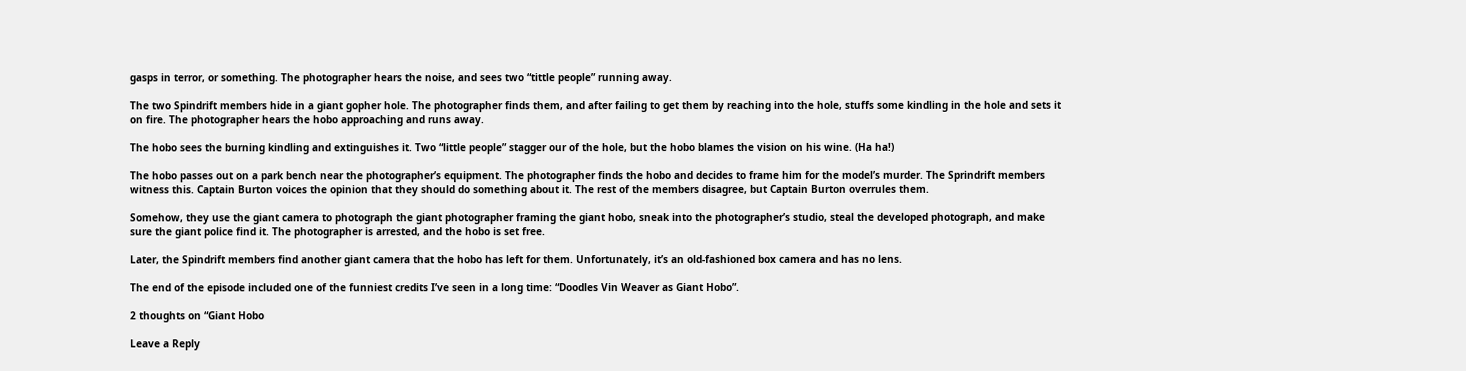gasps in terror, or something. The photographer hears the noise, and sees two “tittle people” running away.

The two Spindrift members hide in a giant gopher hole. The photographer finds them, and after failing to get them by reaching into the hole, stuffs some kindling in the hole and sets it on fire. The photographer hears the hobo approaching and runs away.

The hobo sees the burning kindling and extinguishes it. Two “little people” stagger our of the hole, but the hobo blames the vision on his wine. (Ha ha!)

The hobo passes out on a park bench near the photographer’s equipment. The photographer finds the hobo and decides to frame him for the model’s murder. The Sprindrift members witness this. Captain Burton voices the opinion that they should do something about it. The rest of the members disagree, but Captain Burton overrules them.

Somehow, they use the giant camera to photograph the giant photographer framing the giant hobo, sneak into the photographer’s studio, steal the developed photograph, and make sure the giant police find it. The photographer is arrested, and the hobo is set free.

Later, the Spindrift members find another giant camera that the hobo has left for them. Unfortunately, it’s an old-fashioned box camera and has no lens.

The end of the episode included one of the funniest credits I’ve seen in a long time: “Doodles Vin Weaver as Giant Hobo”.

2 thoughts on “Giant Hobo

Leave a Reply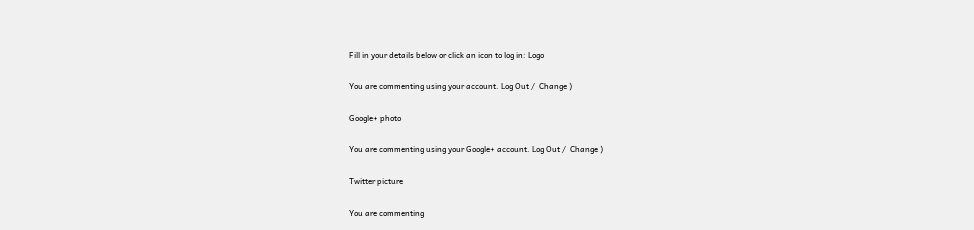Fill in your details below or click an icon to log in: Logo

You are commenting using your account. Log Out /  Change )

Google+ photo

You are commenting using your Google+ account. Log Out /  Change )

Twitter picture

You are commenting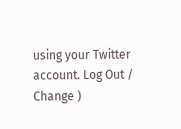using your Twitter account. Log Out /  Change )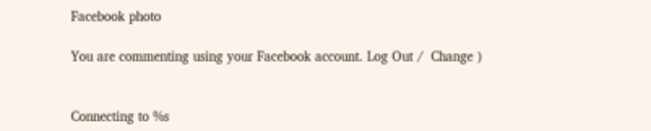Facebook photo

You are commenting using your Facebook account. Log Out /  Change )


Connecting to %s